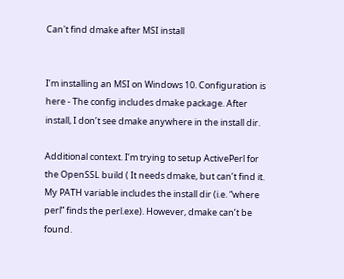Can't find dmake after MSI install


I’m installing an MSI on Windows 10. Configuration is here - The config includes dmake package. After install, I don’t see dmake anywhere in the install dir.

Additional context. I’m trying to setup ActivePerl for the OpenSSL build ( It needs dmake, but can’t find it. My PATH variable includes the install dir (i.e. “where perl” finds the perl.exe). However, dmake can’t be found.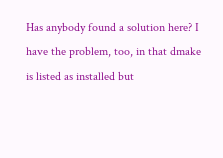Has anybody found a solution here? I have the problem, too, in that dmake is listed as installed but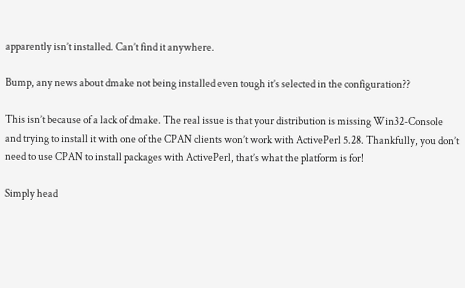apparently isn’t installed. Can’t find it anywhere.

Bump, any news about dmake not being installed even tough it’s selected in the configuration??

This isn’t because of a lack of dmake. The real issue is that your distribution is missing Win32-Console and trying to install it with one of the CPAN clients won’t work with ActivePerl 5.28. Thankfully, you don’t need to use CPAN to install packages with ActivePerl, that’s what the platform is for!

Simply head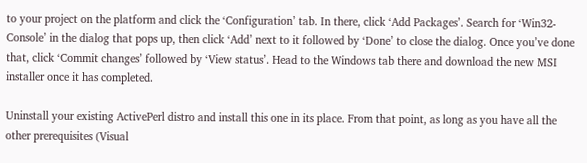to your project on the platform and click the ‘Configuration’ tab. In there, click ‘Add Packages’. Search for ‘Win32-Console’ in the dialog that pops up, then click ‘Add’ next to it followed by ‘Done’ to close the dialog. Once you’ve done that, click ‘Commit changes’ followed by ‘View status’. Head to the Windows tab there and download the new MSI installer once it has completed.

Uninstall your existing ActivePerl distro and install this one in its place. From that point, as long as you have all the other prerequisites (Visual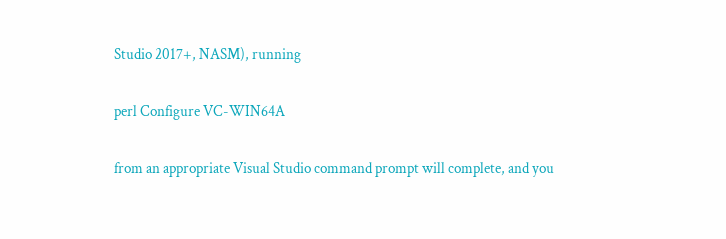Studio 2017+, NASM), running

perl Configure VC-WIN64A

from an appropriate Visual Studio command prompt will complete, and you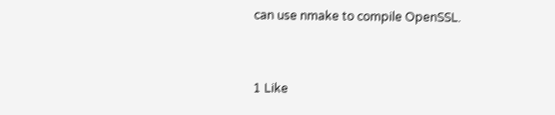can use nmake to compile OpenSSL.


1 Like